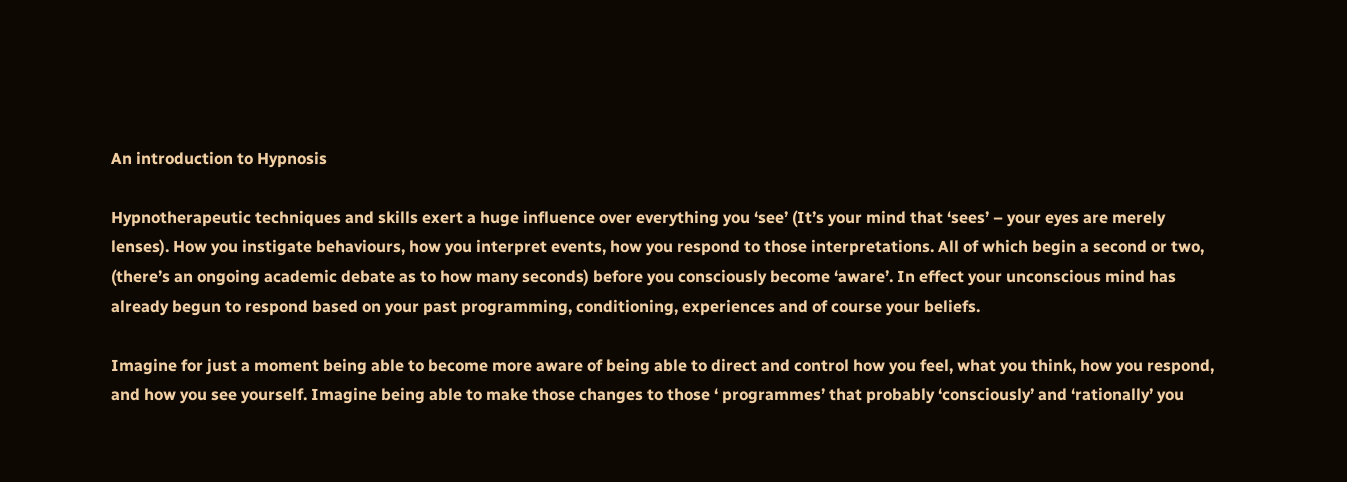An introduction to Hypnosis

Hypnotherapeutic techniques and skills exert a huge influence over everything you ‘see’ (It’s your mind that ‘sees’ – your eyes are merely lenses). How you instigate behaviours, how you interpret events, how you respond to those interpretations. All of which begin a second or two, (there’s an ongoing academic debate as to how many seconds) before you consciously become ‘aware’. In effect your unconscious mind has already begun to respond based on your past programming, conditioning, experiences and of course your beliefs.

Imagine for just a moment being able to become more aware of being able to direct and control how you feel, what you think, how you respond, and how you see yourself. Imagine being able to make those changes to those ‘ programmes’ that probably ‘consciously’ and ‘rationally’ you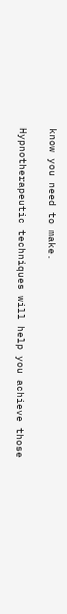know you need to make.

Hypnotherapeutic techniques will help you achieve those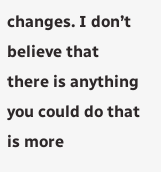changes. I don’t believe that there is anything you could do that is more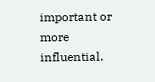important or more influential.